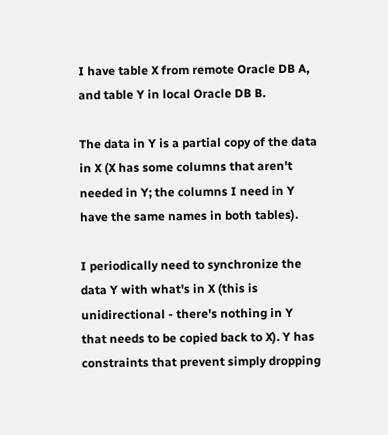I have table X from remote Oracle DB A, and table Y in local Oracle DB B.

The data in Y is a partial copy of the data in X (X has some columns that aren't needed in Y; the columns I need in Y have the same names in both tables).

I periodically need to synchronize the data Y with what's in X (this is unidirectional - there's nothing in Y that needs to be copied back to X). Y has constraints that prevent simply dropping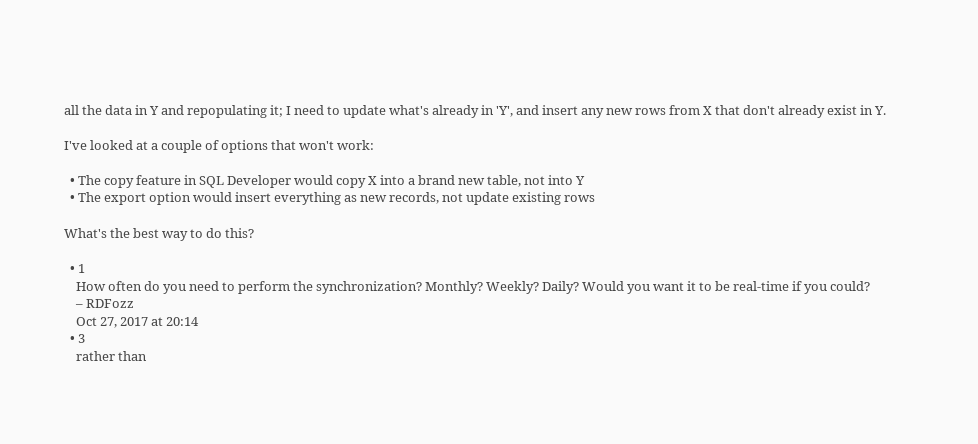all the data in Y and repopulating it; I need to update what's already in 'Y', and insert any new rows from X that don't already exist in Y.

I've looked at a couple of options that won't work:

  • The copy feature in SQL Developer would copy X into a brand new table, not into Y
  • The export option would insert everything as new records, not update existing rows

What's the best way to do this?

  • 1
    How often do you need to perform the synchronization? Monthly? Weekly? Daily? Would you want it to be real-time if you could?
    – RDFozz
    Oct 27, 2017 at 20:14
  • 3
    rather than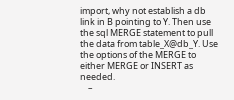import, why not establish a db link in B pointing to Y. Then use the sql MERGE statement to pull the data from table_X@db_Y. Use the options of the MERGE to either MERGE or INSERT as needed.
    –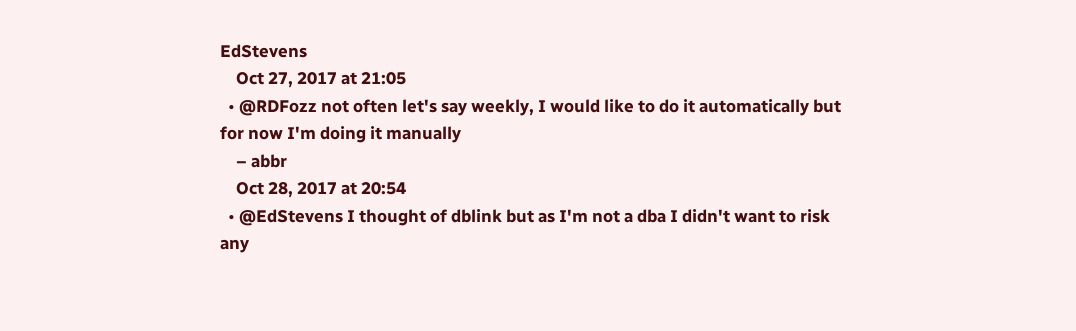EdStevens
    Oct 27, 2017 at 21:05
  • @RDFozz not often let's say weekly, I would like to do it automatically but for now I'm doing it manually
    – abbr
    Oct 28, 2017 at 20:54
  • @EdStevens I thought of dblink but as I'm not a dba I didn't want to risk any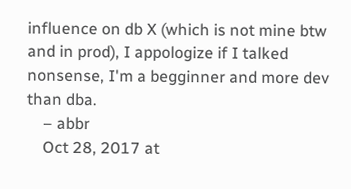influence on db X (which is not mine btw and in prod), I appologize if I talked nonsense, I'm a begginner and more dev than dba.
    – abbr
    Oct 28, 2017 at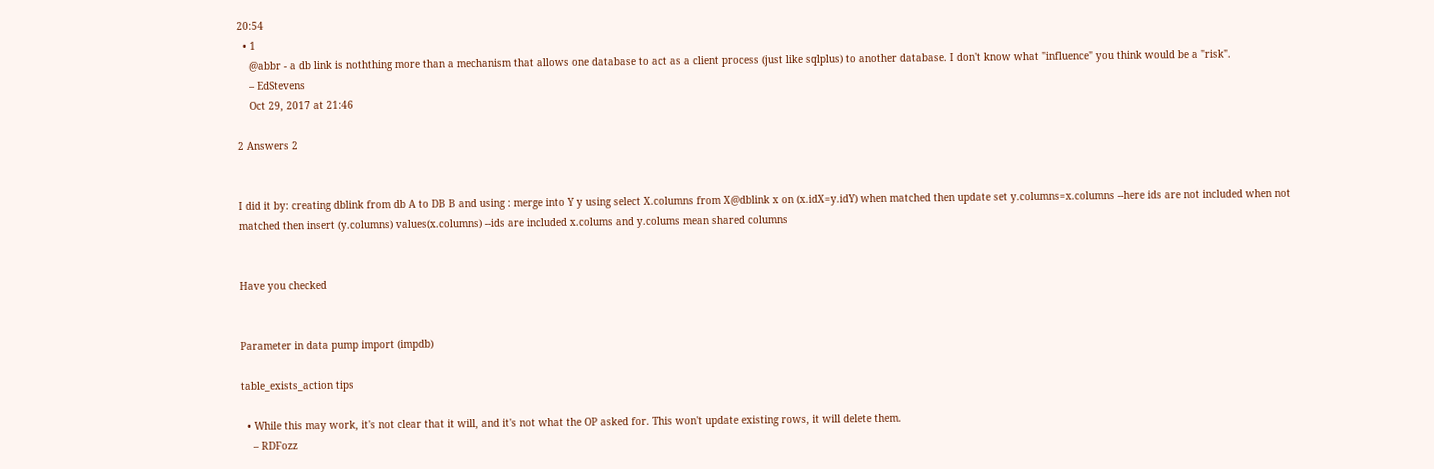20:54
  • 1
    @abbr - a db link is noththing more than a mechanism that allows one database to act as a client process (just like sqlplus) to another database. I don't know what "influence" you think would be a "risk".
    – EdStevens
    Oct 29, 2017 at 21:46

2 Answers 2


I did it by: creating dblink from db A to DB B and using : merge into Y y using select X.columns from X@dblink x on (x.idX=y.idY) when matched then update set y.columns=x.columns --here ids are not included when not matched then insert (y.columns) values(x.columns) --ids are included x.colums and y.colums mean shared columns


Have you checked


Parameter in data pump import (impdb)

table_exists_action tips

  • While this may work, it's not clear that it will, and it's not what the OP asked for. This won't update existing rows, it will delete them.
    – RDFozz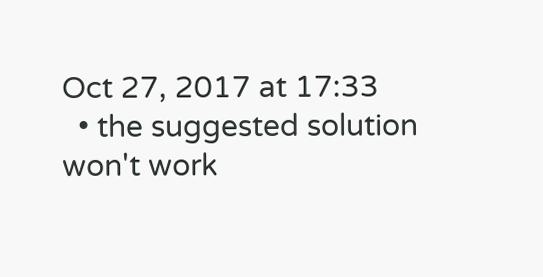Oct 27, 2017 at 17:33
  • the suggested solution won't work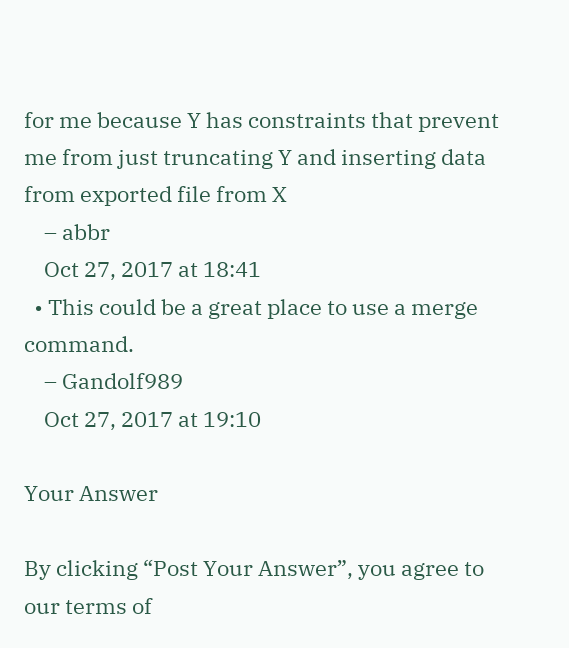for me because Y has constraints that prevent me from just truncating Y and inserting data from exported file from X
    – abbr
    Oct 27, 2017 at 18:41
  • This could be a great place to use a merge command.
    – Gandolf989
    Oct 27, 2017 at 19:10

Your Answer

By clicking “Post Your Answer”, you agree to our terms of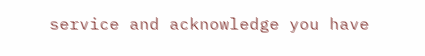service and acknowledge you have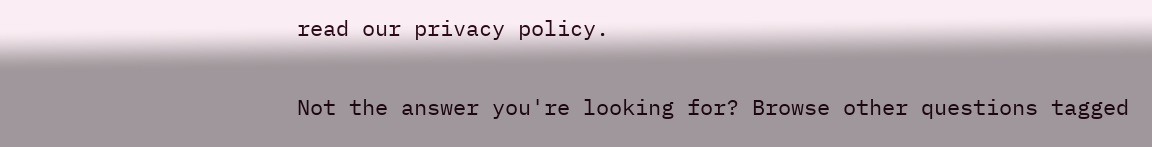read our privacy policy.

Not the answer you're looking for? Browse other questions tagged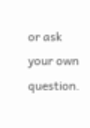or ask your own question.